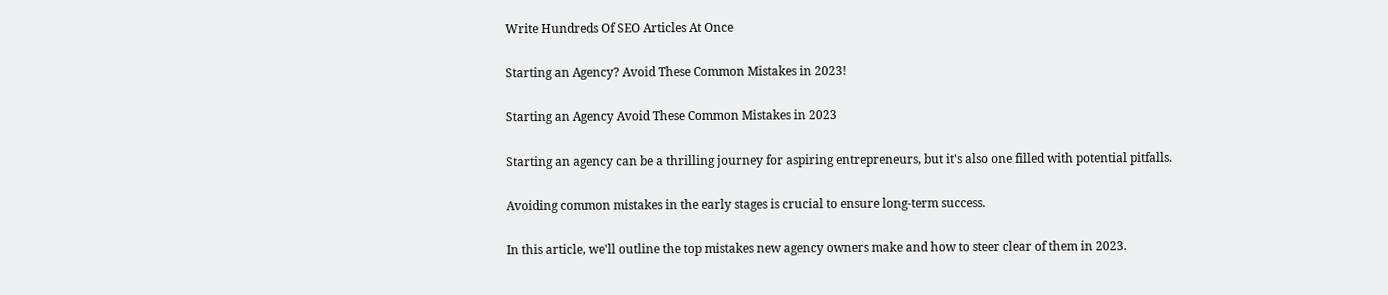Write Hundreds Of SEO Articles At Once

Starting an Agency? Avoid These Common Mistakes in 2023!

Starting an Agency Avoid These Common Mistakes in 2023

Starting an agency can be a thrilling journey for aspiring entrepreneurs, but it's also one filled with potential pitfalls.

Avoiding common mistakes in the early stages is crucial to ensure long-term success.

In this article, we'll outline the top mistakes new agency owners make and how to steer clear of them in 2023.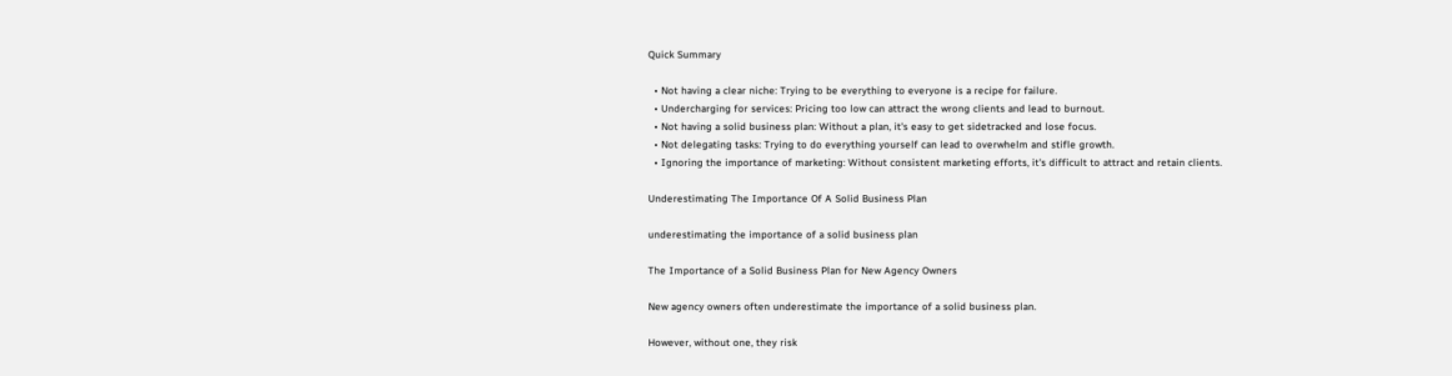Quick Summary

  • Not having a clear niche: Trying to be everything to everyone is a recipe for failure.
  • Undercharging for services: Pricing too low can attract the wrong clients and lead to burnout.
  • Not having a solid business plan: Without a plan, it's easy to get sidetracked and lose focus.
  • Not delegating tasks: Trying to do everything yourself can lead to overwhelm and stifle growth.
  • Ignoring the importance of marketing: Without consistent marketing efforts, it's difficult to attract and retain clients.

Underestimating The Importance Of A Solid Business Plan

underestimating the importance of a solid business plan

The Importance of a Solid Business Plan for New Agency Owners

New agency owners often underestimate the importance of a solid business plan.

However, without one, they risk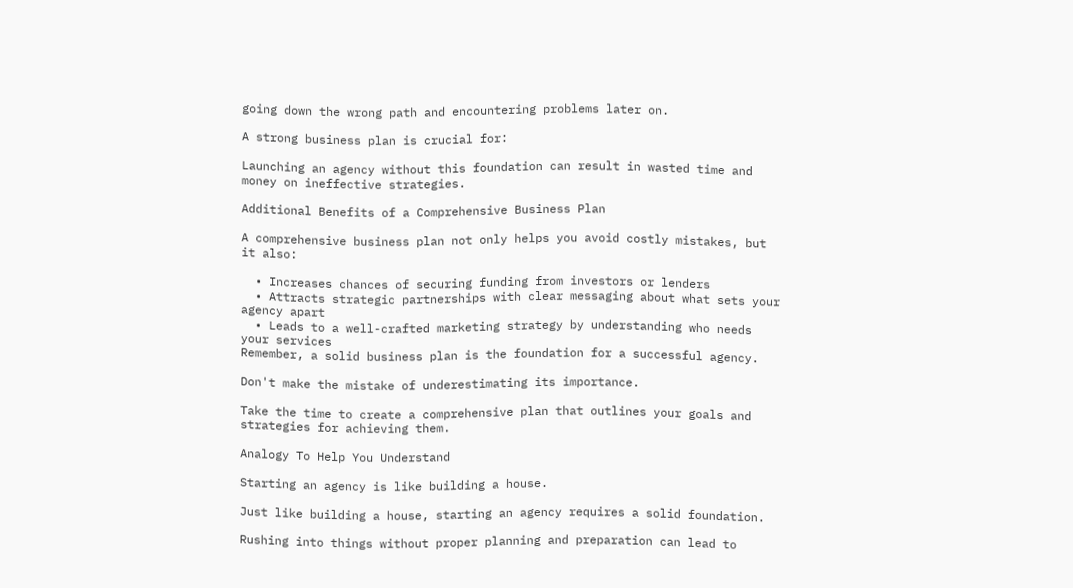going down the wrong path and encountering problems later on.

A strong business plan is crucial for:

Launching an agency without this foundation can result in wasted time and money on ineffective strategies.

Additional Benefits of a Comprehensive Business Plan

A comprehensive business plan not only helps you avoid costly mistakes, but it also:

  • Increases chances of securing funding from investors or lenders
  • Attracts strategic partnerships with clear messaging about what sets your agency apart
  • Leads to a well-crafted marketing strategy by understanding who needs your services
Remember, a solid business plan is the foundation for a successful agency.

Don't make the mistake of underestimating its importance.

Take the time to create a comprehensive plan that outlines your goals and strategies for achieving them.

Analogy To Help You Understand

Starting an agency is like building a house.

Just like building a house, starting an agency requires a solid foundation.

Rushing into things without proper planning and preparation can lead to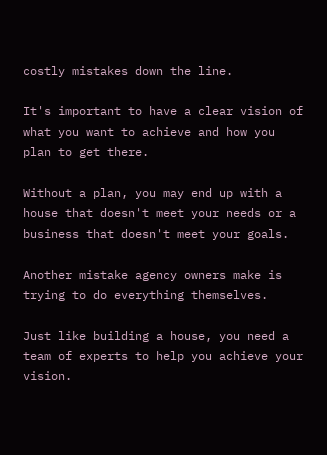costly mistakes down the line.

It's important to have a clear vision of what you want to achieve and how you plan to get there.

Without a plan, you may end up with a house that doesn't meet your needs or a business that doesn't meet your goals.

Another mistake agency owners make is trying to do everything themselves.

Just like building a house, you need a team of experts to help you achieve your vision.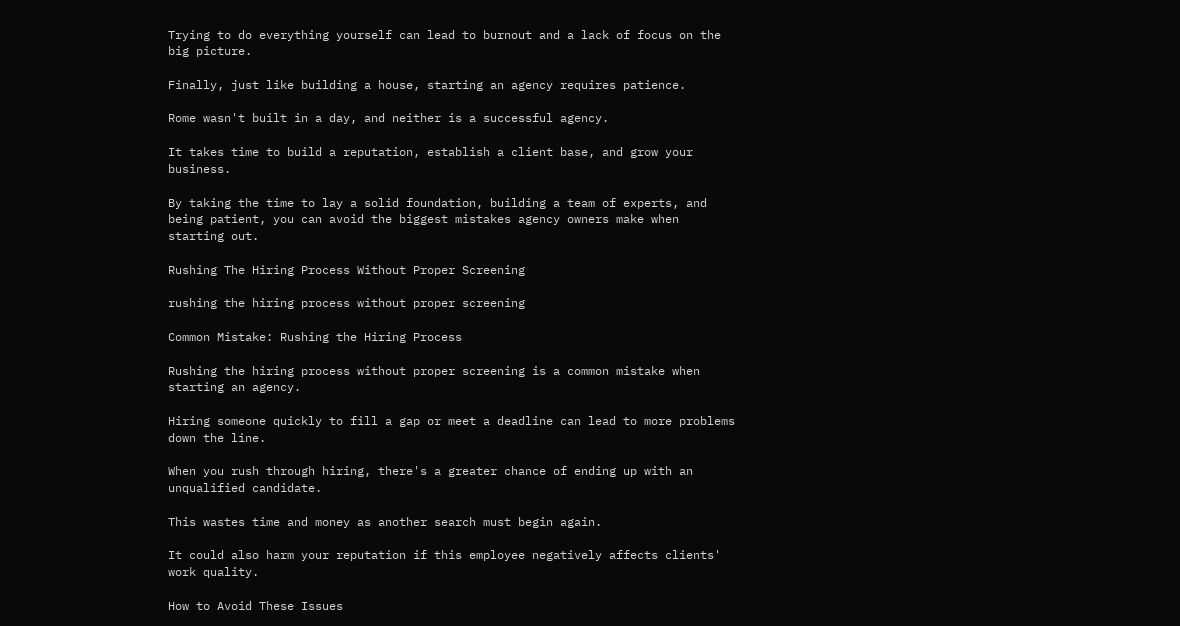Trying to do everything yourself can lead to burnout and a lack of focus on the big picture.

Finally, just like building a house, starting an agency requires patience.

Rome wasn't built in a day, and neither is a successful agency.

It takes time to build a reputation, establish a client base, and grow your business.

By taking the time to lay a solid foundation, building a team of experts, and being patient, you can avoid the biggest mistakes agency owners make when starting out.

Rushing The Hiring Process Without Proper Screening

rushing the hiring process without proper screening

Common Mistake: Rushing the Hiring Process

Rushing the hiring process without proper screening is a common mistake when starting an agency.

Hiring someone quickly to fill a gap or meet a deadline can lead to more problems down the line.

When you rush through hiring, there's a greater chance of ending up with an unqualified candidate.

This wastes time and money as another search must begin again.

It could also harm your reputation if this employee negatively affects clients' work quality.

How to Avoid These Issues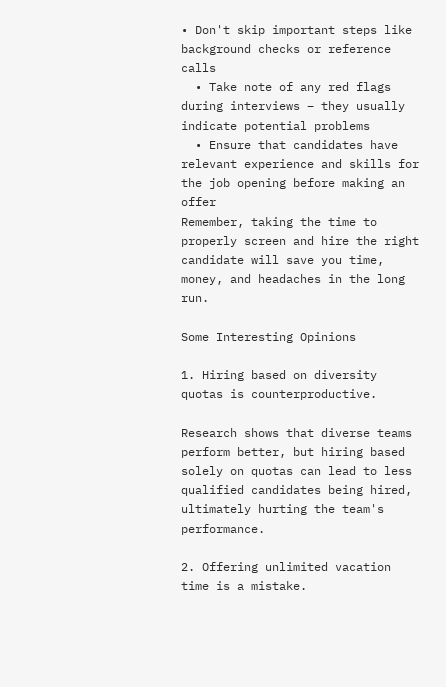• Don't skip important steps like background checks or reference calls
  • Take note of any red flags during interviews – they usually indicate potential problems
  • Ensure that candidates have relevant experience and skills for the job opening before making an offer
Remember, taking the time to properly screen and hire the right candidate will save you time, money, and headaches in the long run.

Some Interesting Opinions

1. Hiring based on diversity quotas is counterproductive.

Research shows that diverse teams perform better, but hiring based solely on quotas can lead to less qualified candidates being hired, ultimately hurting the team's performance.

2. Offering unlimited vacation time is a mistake.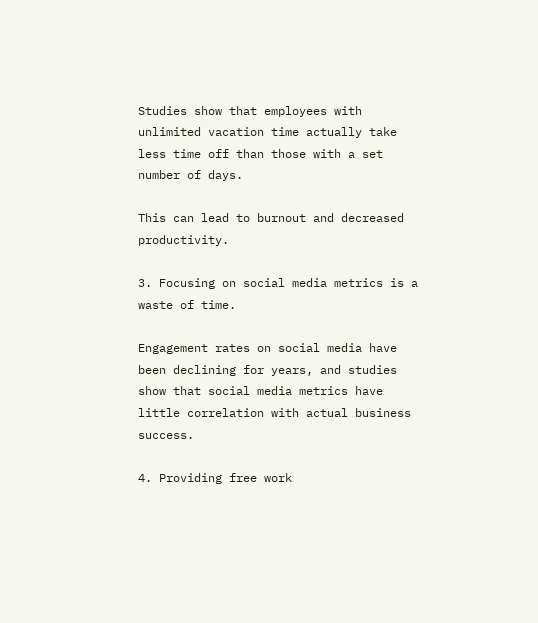Studies show that employees with unlimited vacation time actually take less time off than those with a set number of days.

This can lead to burnout and decreased productivity.

3. Focusing on social media metrics is a waste of time.

Engagement rates on social media have been declining for years, and studies show that social media metrics have little correlation with actual business success.

4. Providing free work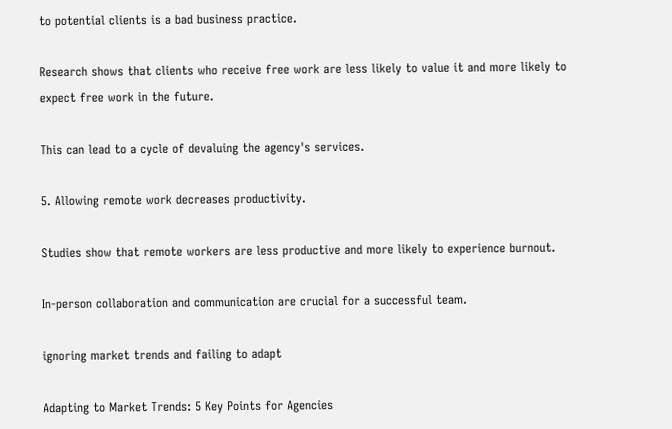to potential clients is a bad business practice.

Research shows that clients who receive free work are less likely to value it and more likely to expect free work in the future.

This can lead to a cycle of devaluing the agency's services.

5. Allowing remote work decreases productivity.

Studies show that remote workers are less productive and more likely to experience burnout.

In-person collaboration and communication are crucial for a successful team.

ignoring market trends and failing to adapt

Adapting to Market Trends: 5 Key Points for Agencies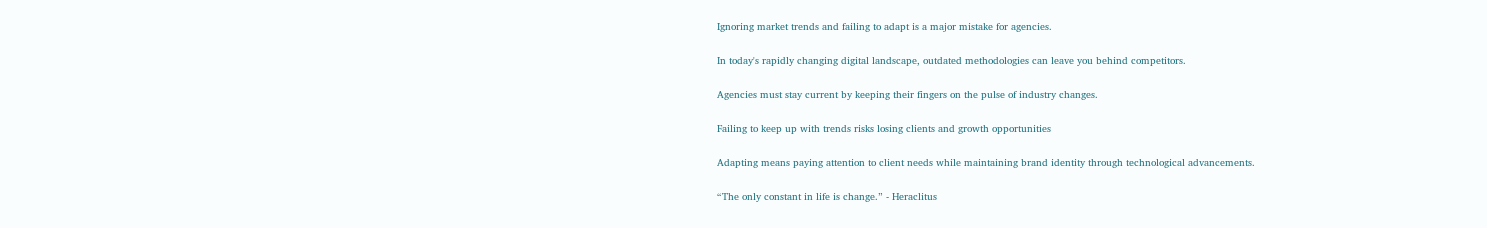Ignoring market trends and failing to adapt is a major mistake for agencies.

In today's rapidly changing digital landscape, outdated methodologies can leave you behind competitors.

Agencies must stay current by keeping their fingers on the pulse of industry changes.

Failing to keep up with trends risks losing clients and growth opportunities

Adapting means paying attention to client needs while maintaining brand identity through technological advancements.

“The only constant in life is change.” - Heraclitus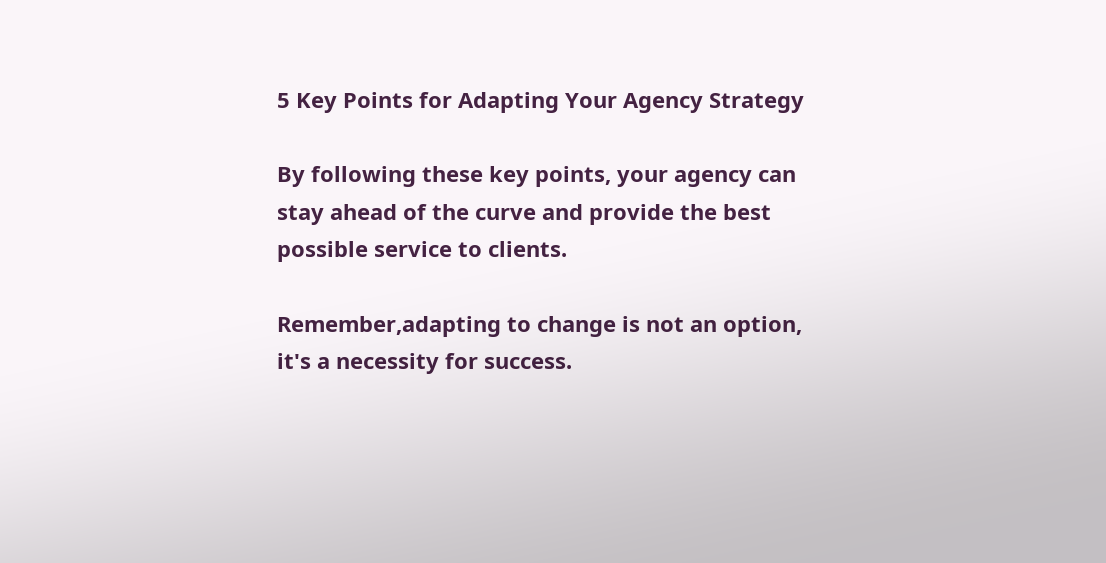5 Key Points for Adapting Your Agency Strategy

By following these key points, your agency can stay ahead of the curve and provide the best possible service to clients.

Remember,adapting to change is not an option, it's a necessity for success.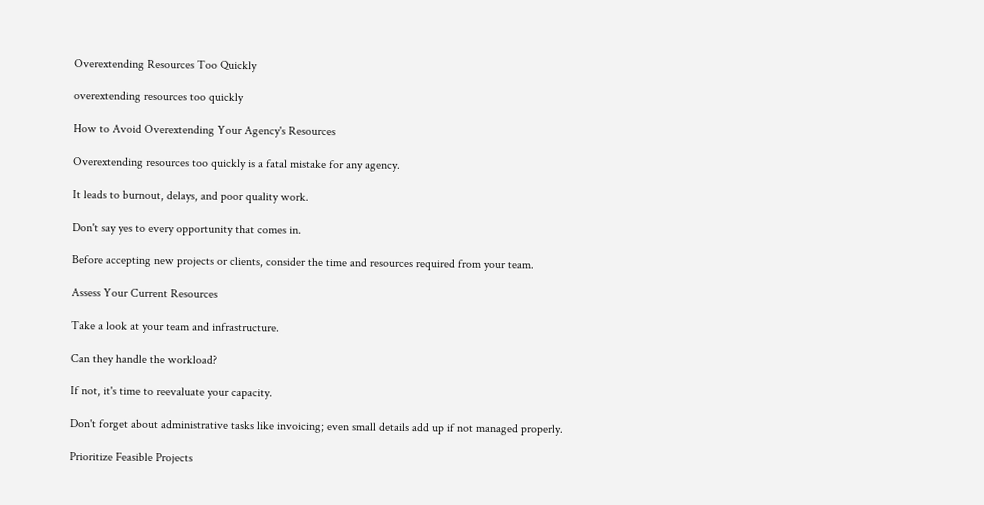Overextending Resources Too Quickly

overextending resources too quickly

How to Avoid Overextending Your Agency's Resources

Overextending resources too quickly is a fatal mistake for any agency.

It leads to burnout, delays, and poor quality work.

Don't say yes to every opportunity that comes in.

Before accepting new projects or clients, consider the time and resources required from your team.

Assess Your Current Resources

Take a look at your team and infrastructure.

Can they handle the workload?

If not, it's time to reevaluate your capacity.

Don't forget about administrative tasks like invoicing; even small details add up if not managed properly.

Prioritize Feasible Projects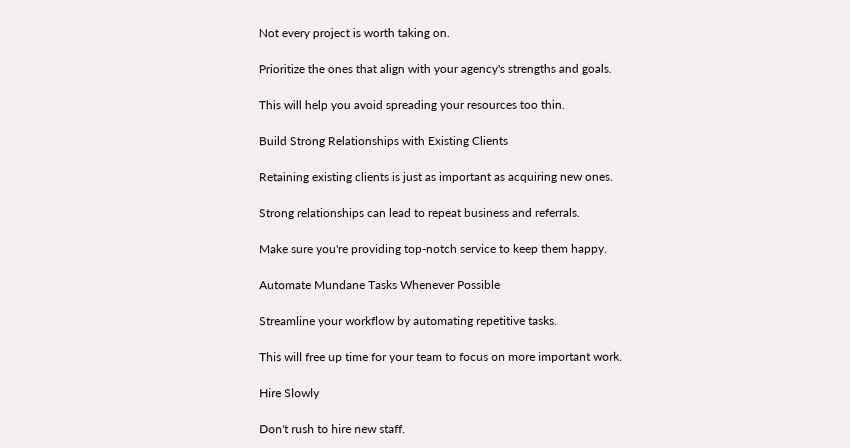Not every project is worth taking on.

Prioritize the ones that align with your agency's strengths and goals.

This will help you avoid spreading your resources too thin.

Build Strong Relationships with Existing Clients

Retaining existing clients is just as important as acquiring new ones.

Strong relationships can lead to repeat business and referrals.

Make sure you're providing top-notch service to keep them happy.

Automate Mundane Tasks Whenever Possible

Streamline your workflow by automating repetitive tasks.

This will free up time for your team to focus on more important work.

Hire Slowly

Don't rush to hire new staff.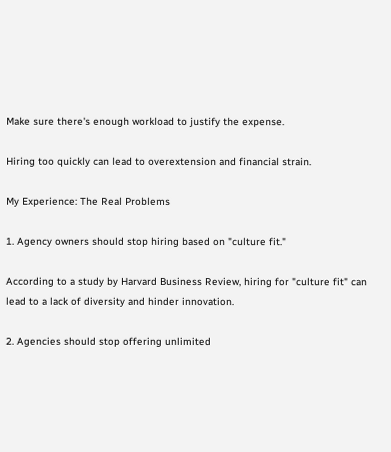Make sure there's enough workload to justify the expense.

Hiring too quickly can lead to overextension and financial strain.

My Experience: The Real Problems

1. Agency owners should stop hiring based on "culture fit."

According to a study by Harvard Business Review, hiring for "culture fit" can lead to a lack of diversity and hinder innovation.

2. Agencies should stop offering unlimited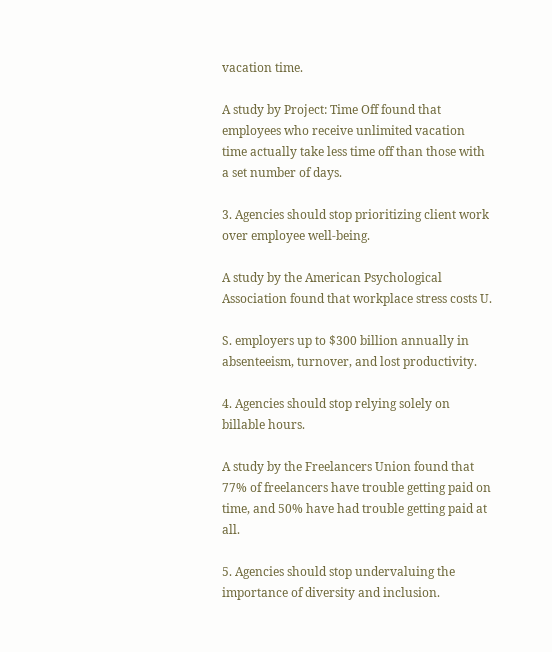vacation time.

A study by Project: Time Off found that employees who receive unlimited vacation time actually take less time off than those with a set number of days.

3. Agencies should stop prioritizing client work over employee well-being.

A study by the American Psychological Association found that workplace stress costs U.

S. employers up to $300 billion annually in absenteeism, turnover, and lost productivity.

4. Agencies should stop relying solely on billable hours.

A study by the Freelancers Union found that 77% of freelancers have trouble getting paid on time, and 50% have had trouble getting paid at all.

5. Agencies should stop undervaluing the importance of diversity and inclusion.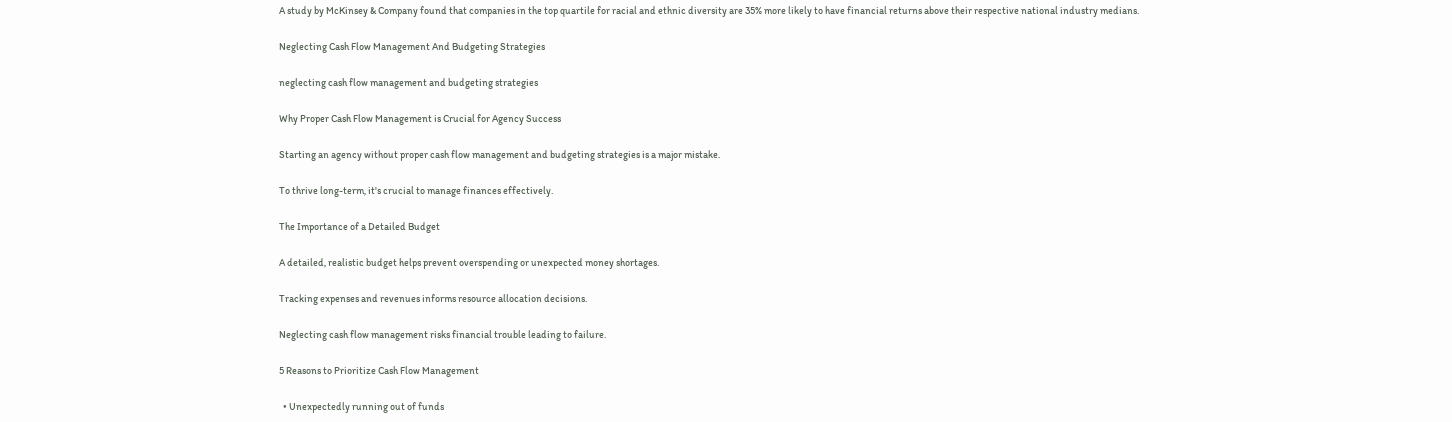A study by McKinsey & Company found that companies in the top quartile for racial and ethnic diversity are 35% more likely to have financial returns above their respective national industry medians.

Neglecting Cash Flow Management And Budgeting Strategies

neglecting cash flow management and budgeting strategies

Why Proper Cash Flow Management is Crucial for Agency Success

Starting an agency without proper cash flow management and budgeting strategies is a major mistake.

To thrive long-term, it's crucial to manage finances effectively.

The Importance of a Detailed Budget

A detailed, realistic budget helps prevent overspending or unexpected money shortages.

Tracking expenses and revenues informs resource allocation decisions.

Neglecting cash flow management risks financial trouble leading to failure.

5 Reasons to Prioritize Cash Flow Management

  • Unexpectedly running out of funds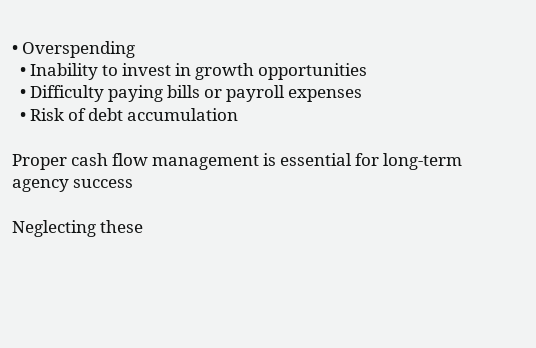• Overspending
  • Inability to invest in growth opportunities
  • Difficulty paying bills or payroll expenses
  • Risk of debt accumulation

Proper cash flow management is essential for long-term agency success

Neglecting these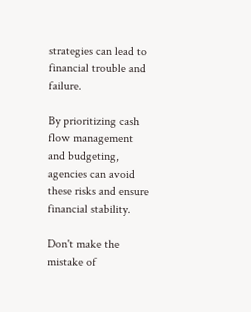strategies can lead to financial trouble and failure.

By prioritizing cash flow management and budgeting, agencies can avoid these risks and ensure financial stability.

Don't make the mistake of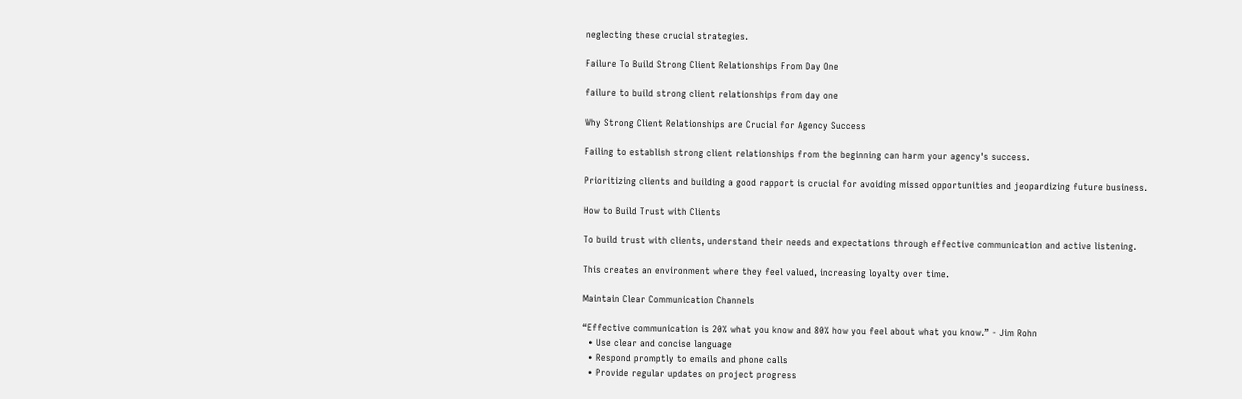neglecting these crucial strategies.

Failure To Build Strong Client Relationships From Day One

failure to build strong client relationships from day one

Why Strong Client Relationships are Crucial for Agency Success

Failing to establish strong client relationships from the beginning can harm your agency's success.

Prioritizing clients and building a good rapport is crucial for avoiding missed opportunities and jeopardizing future business.

How to Build Trust with Clients

To build trust with clients, understand their needs and expectations through effective communication and active listening.

This creates an environment where they feel valued, increasing loyalty over time.

Maintain Clear Communication Channels

“Effective communication is 20% what you know and 80% how you feel about what you know.” - Jim Rohn
  • Use clear and concise language
  • Respond promptly to emails and phone calls
  • Provide regular updates on project progress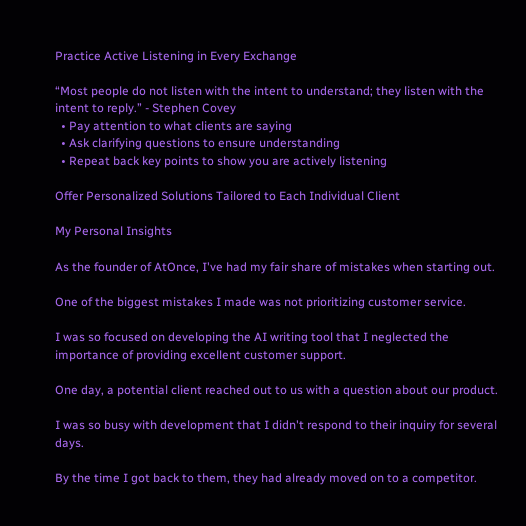Practice Active Listening in Every Exchange

“Most people do not listen with the intent to understand; they listen with the intent to reply.” - Stephen Covey
  • Pay attention to what clients are saying
  • Ask clarifying questions to ensure understanding
  • Repeat back key points to show you are actively listening

Offer Personalized Solutions Tailored to Each Individual Client

My Personal Insights

As the founder of AtOnce, I've had my fair share of mistakes when starting out.

One of the biggest mistakes I made was not prioritizing customer service.

I was so focused on developing the AI writing tool that I neglected the importance of providing excellent customer support.

One day, a potential client reached out to us with a question about our product.

I was so busy with development that I didn't respond to their inquiry for several days.

By the time I got back to them, they had already moved on to a competitor.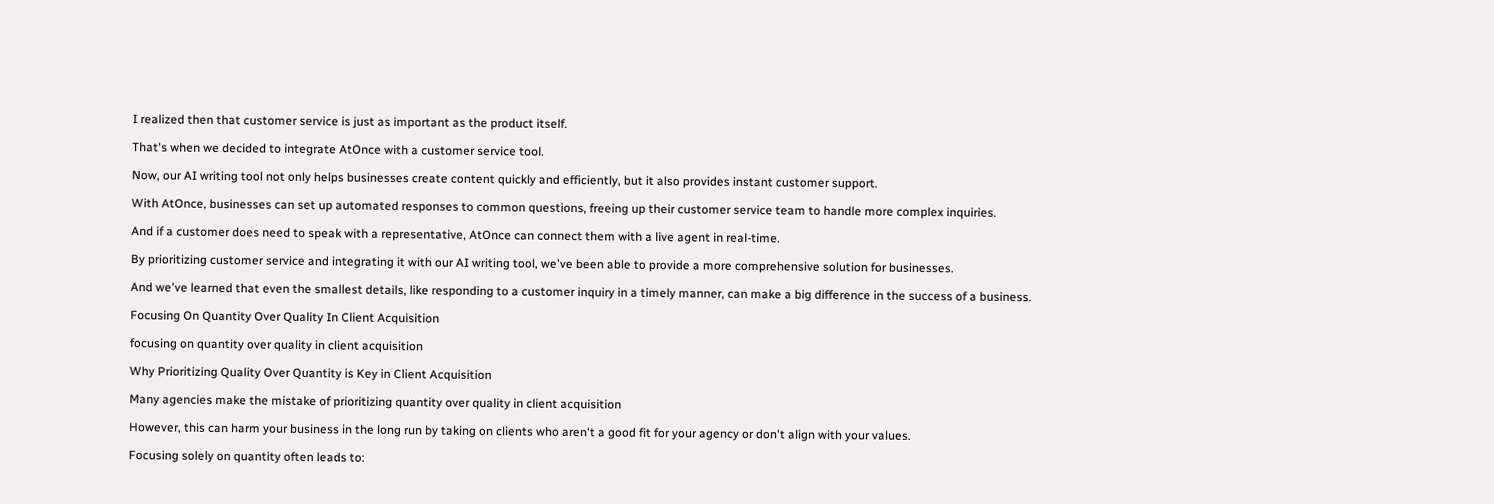I realized then that customer service is just as important as the product itself.

That's when we decided to integrate AtOnce with a customer service tool.

Now, our AI writing tool not only helps businesses create content quickly and efficiently, but it also provides instant customer support.

With AtOnce, businesses can set up automated responses to common questions, freeing up their customer service team to handle more complex inquiries.

And if a customer does need to speak with a representative, AtOnce can connect them with a live agent in real-time.

By prioritizing customer service and integrating it with our AI writing tool, we've been able to provide a more comprehensive solution for businesses.

And we've learned that even the smallest details, like responding to a customer inquiry in a timely manner, can make a big difference in the success of a business.

Focusing On Quantity Over Quality In Client Acquisition

focusing on quantity over quality in client acquisition

Why Prioritizing Quality Over Quantity is Key in Client Acquisition

Many agencies make the mistake of prioritizing quantity over quality in client acquisition

However, this can harm your business in the long run by taking on clients who aren't a good fit for your agency or don't align with your values.

Focusing solely on quantity often leads to: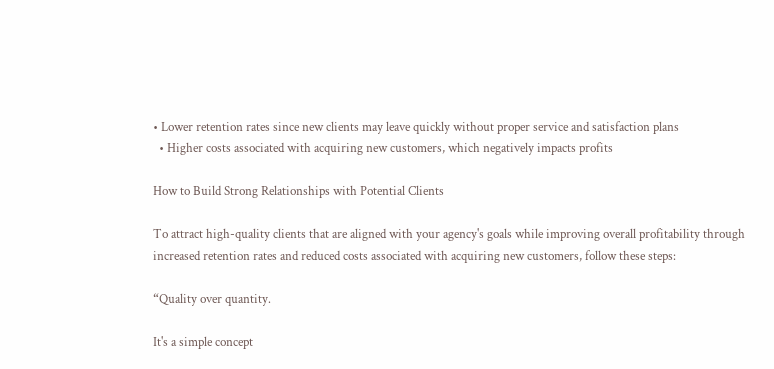• Lower retention rates since new clients may leave quickly without proper service and satisfaction plans
  • Higher costs associated with acquiring new customers, which negatively impacts profits

How to Build Strong Relationships with Potential Clients

To attract high-quality clients that are aligned with your agency's goals while improving overall profitability through increased retention rates and reduced costs associated with acquiring new customers, follow these steps:

“Quality over quantity.

It's a simple concept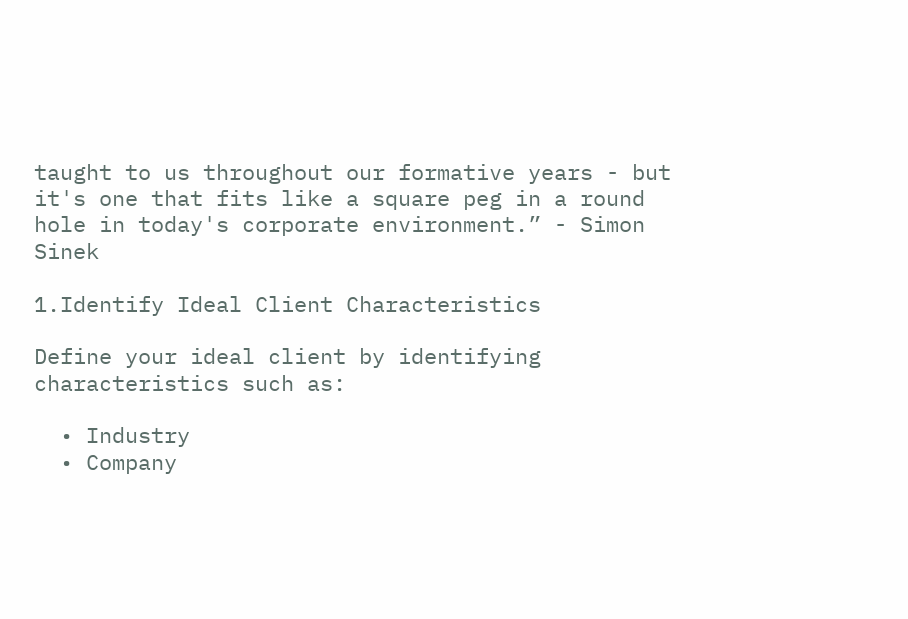taught to us throughout our formative years - but it's one that fits like a square peg in a round hole in today's corporate environment.” - Simon Sinek

1.Identify Ideal Client Characteristics

Define your ideal client by identifying characteristics such as:

  • Industry
  • Company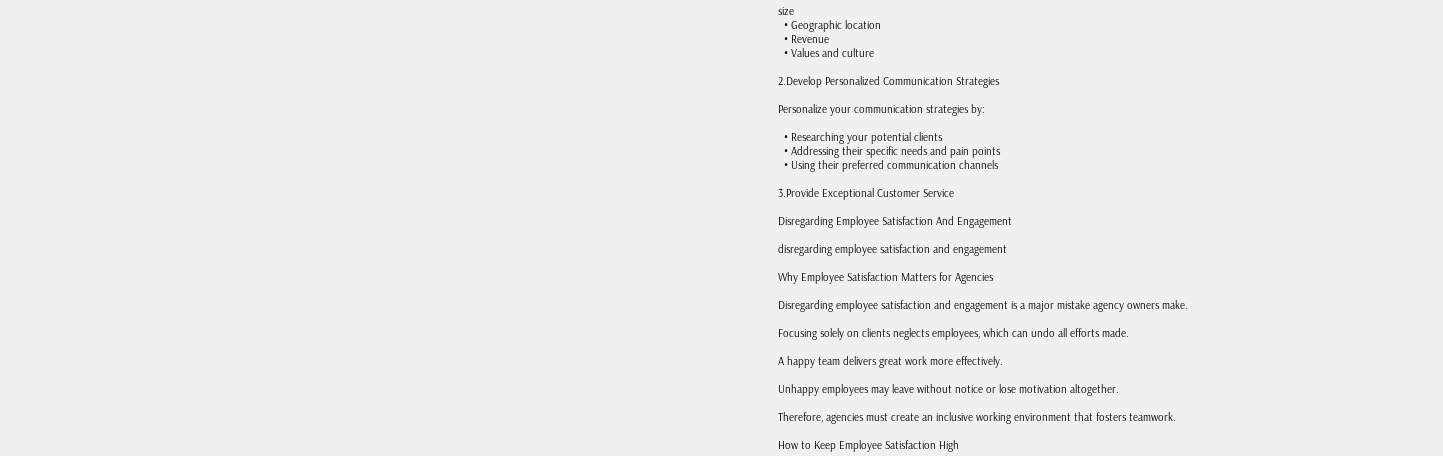size
  • Geographic location
  • Revenue
  • Values and culture

2.Develop Personalized Communication Strategies

Personalize your communication strategies by:

  • Researching your potential clients
  • Addressing their specific needs and pain points
  • Using their preferred communication channels

3.Provide Exceptional Customer Service

Disregarding Employee Satisfaction And Engagement

disregarding employee satisfaction and engagement

Why Employee Satisfaction Matters for Agencies

Disregarding employee satisfaction and engagement is a major mistake agency owners make.

Focusing solely on clients neglects employees, which can undo all efforts made.

A happy team delivers great work more effectively.

Unhappy employees may leave without notice or lose motivation altogether.

Therefore, agencies must create an inclusive working environment that fosters teamwork.

How to Keep Employee Satisfaction High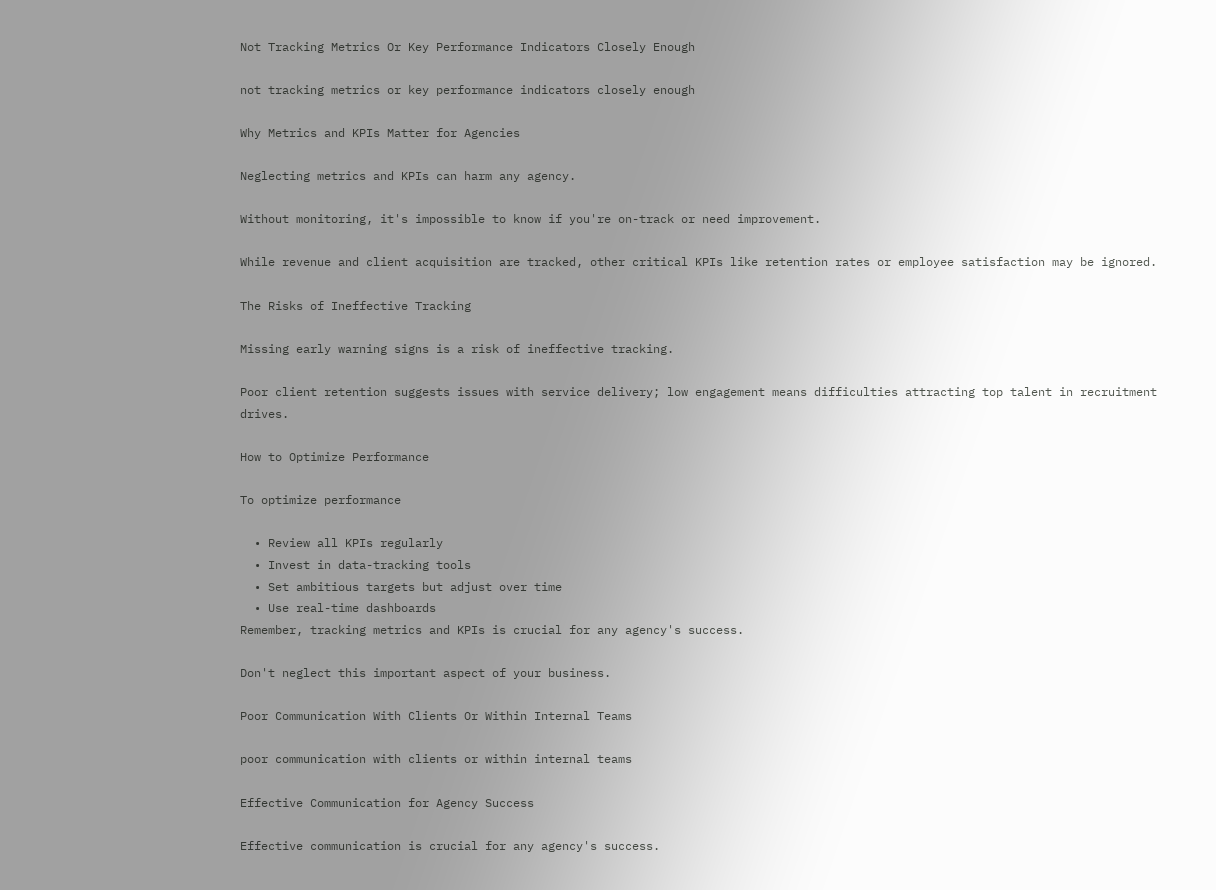Not Tracking Metrics Or Key Performance Indicators Closely Enough

not tracking metrics or key performance indicators closely enough

Why Metrics and KPIs Matter for Agencies

Neglecting metrics and KPIs can harm any agency.

Without monitoring, it's impossible to know if you're on-track or need improvement.

While revenue and client acquisition are tracked, other critical KPIs like retention rates or employee satisfaction may be ignored.

The Risks of Ineffective Tracking

Missing early warning signs is a risk of ineffective tracking.

Poor client retention suggests issues with service delivery; low engagement means difficulties attracting top talent in recruitment drives.

How to Optimize Performance

To optimize performance

  • Review all KPIs regularly
  • Invest in data-tracking tools
  • Set ambitious targets but adjust over time
  • Use real-time dashboards
Remember, tracking metrics and KPIs is crucial for any agency's success.

Don't neglect this important aspect of your business.

Poor Communication With Clients Or Within Internal Teams

poor communication with clients or within internal teams

Effective Communication for Agency Success

Effective communication is crucial for any agency's success.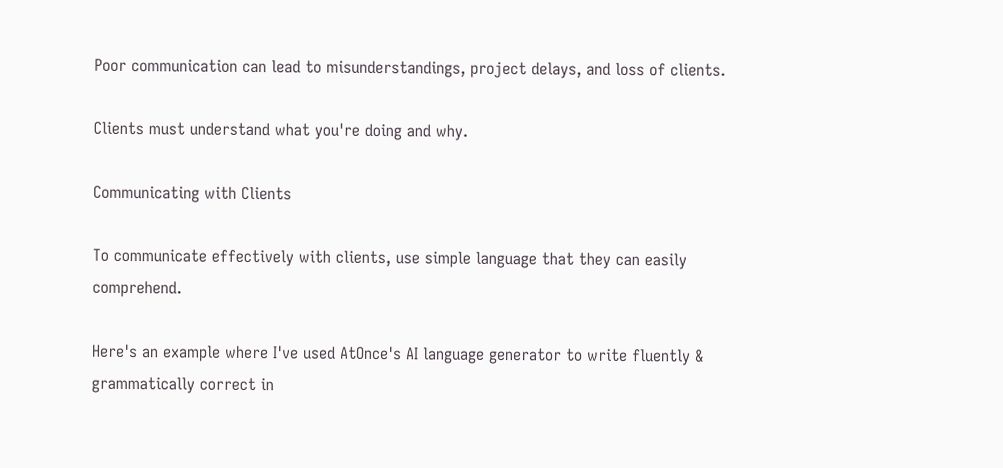Poor communication can lead to misunderstandings, project delays, and loss of clients.

Clients must understand what you're doing and why.

Communicating with Clients

To communicate effectively with clients, use simple language that they can easily comprehend.

Here's an example where I've used AtOnce's AI language generator to write fluently & grammatically correct in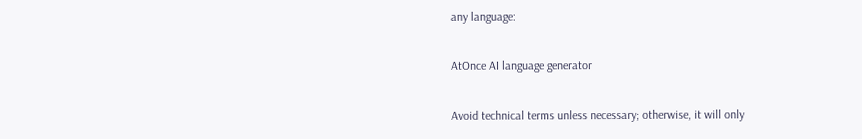any language:

AtOnce AI language generator

Avoid technical terms unless necessary; otherwise, it will only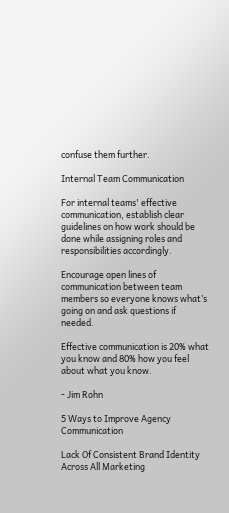confuse them further.

Internal Team Communication

For internal teams' effective communication, establish clear guidelines on how work should be done while assigning roles and responsibilities accordingly.

Encourage open lines of communication between team members so everyone knows what’s going on and ask questions if needed.

Effective communication is 20% what you know and 80% how you feel about what you know.

- Jim Rohn

5 Ways to Improve Agency Communication

Lack Of Consistent Brand Identity Across All Marketing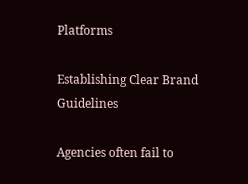Platforms

Establishing Clear Brand Guidelines

Agencies often fail to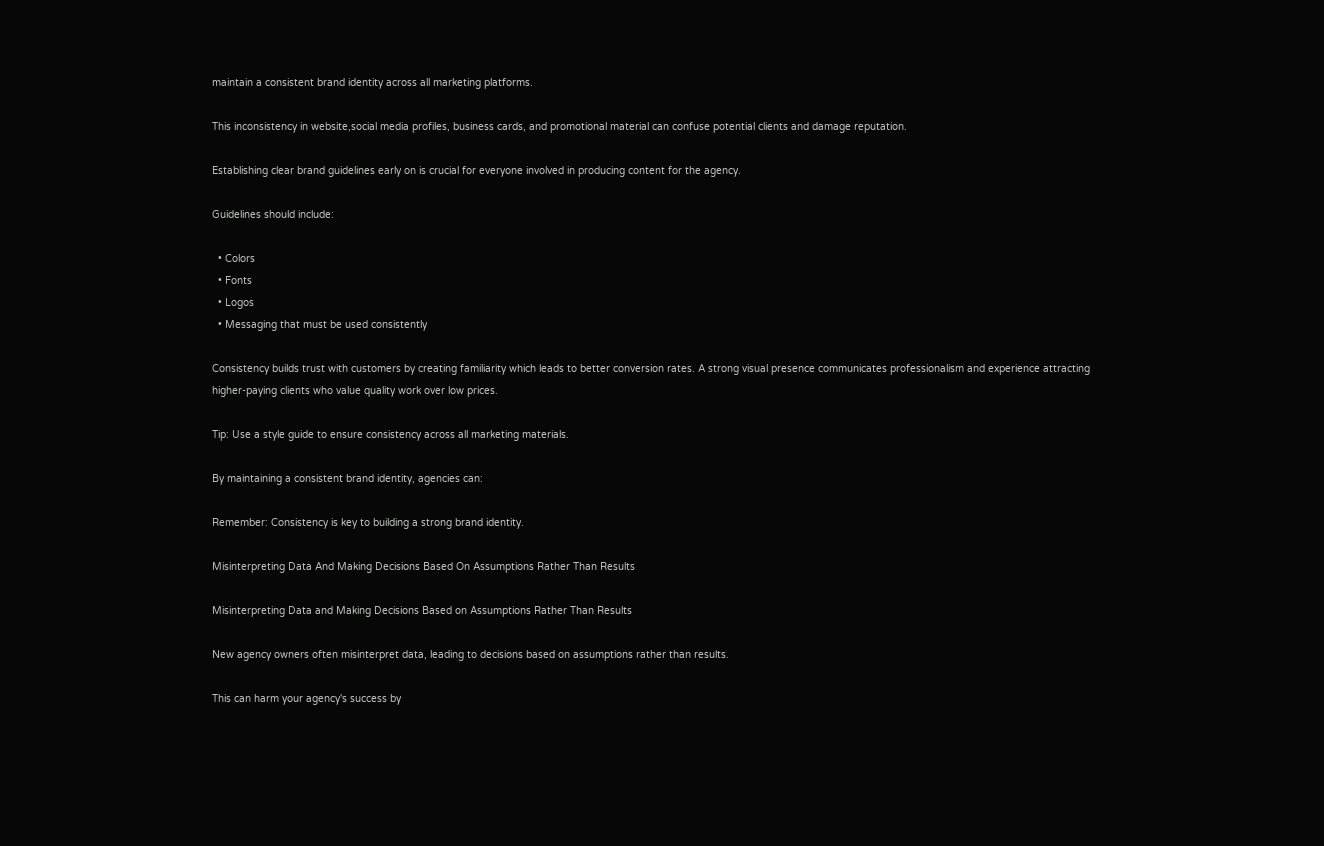maintain a consistent brand identity across all marketing platforms.

This inconsistency in website,social media profiles, business cards, and promotional material can confuse potential clients and damage reputation.

Establishing clear brand guidelines early on is crucial for everyone involved in producing content for the agency.

Guidelines should include:

  • Colors
  • Fonts
  • Logos
  • Messaging that must be used consistently

Consistency builds trust with customers by creating familiarity which leads to better conversion rates. A strong visual presence communicates professionalism and experience attracting higher-paying clients who value quality work over low prices.

Tip: Use a style guide to ensure consistency across all marketing materials.

By maintaining a consistent brand identity, agencies can:

Remember: Consistency is key to building a strong brand identity.

Misinterpreting Data And Making Decisions Based On Assumptions Rather Than Results

Misinterpreting Data and Making Decisions Based on Assumptions Rather Than Results

New agency owners often misinterpret data, leading to decisions based on assumptions rather than results.

This can harm your agency's success by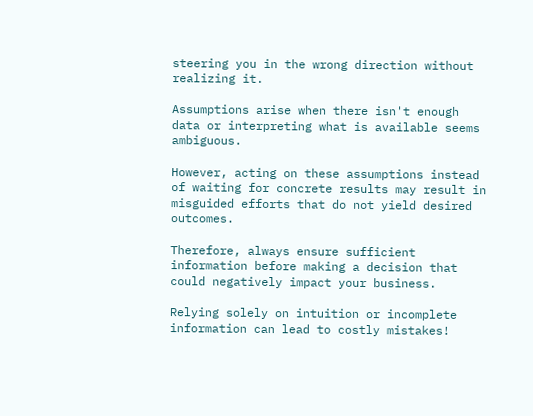steering you in the wrong direction without realizing it.

Assumptions arise when there isn't enough data or interpreting what is available seems ambiguous.

However, acting on these assumptions instead of waiting for concrete results may result in misguided efforts that do not yield desired outcomes.

Therefore, always ensure sufficient information before making a decision that could negatively impact your business.

Relying solely on intuition or incomplete information can lead to costly mistakes!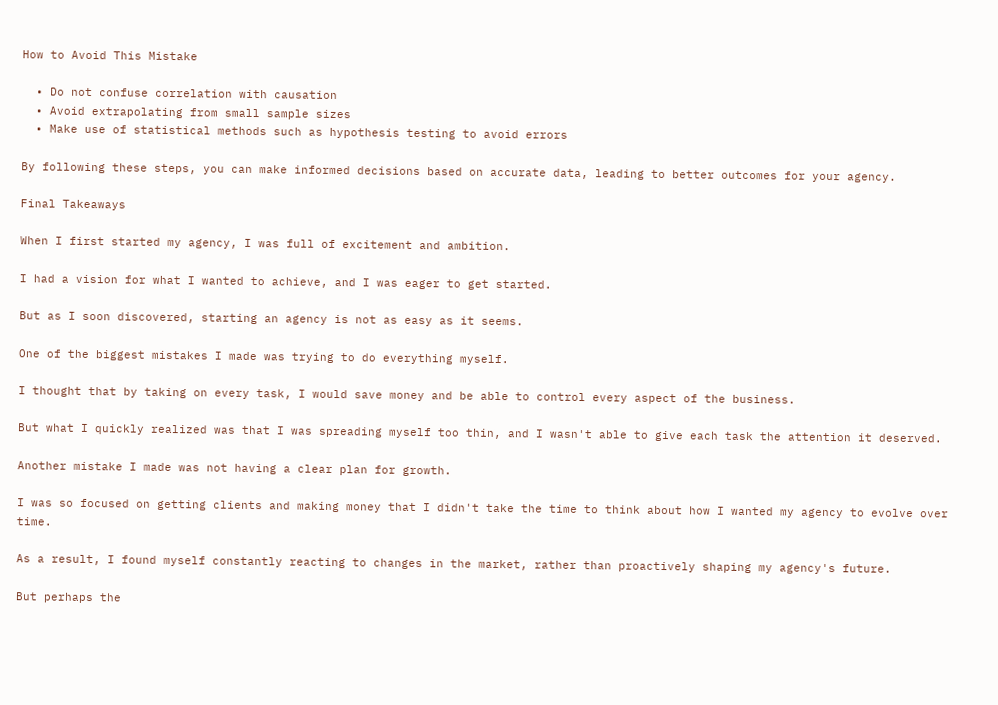How to Avoid This Mistake

  • Do not confuse correlation with causation
  • Avoid extrapolating from small sample sizes
  • Make use of statistical methods such as hypothesis testing to avoid errors

By following these steps, you can make informed decisions based on accurate data, leading to better outcomes for your agency.

Final Takeaways

When I first started my agency, I was full of excitement and ambition.

I had a vision for what I wanted to achieve, and I was eager to get started.

But as I soon discovered, starting an agency is not as easy as it seems.

One of the biggest mistakes I made was trying to do everything myself.

I thought that by taking on every task, I would save money and be able to control every aspect of the business.

But what I quickly realized was that I was spreading myself too thin, and I wasn't able to give each task the attention it deserved.

Another mistake I made was not having a clear plan for growth.

I was so focused on getting clients and making money that I didn't take the time to think about how I wanted my agency to evolve over time.

As a result, I found myself constantly reacting to changes in the market, rather than proactively shaping my agency's future.

But perhaps the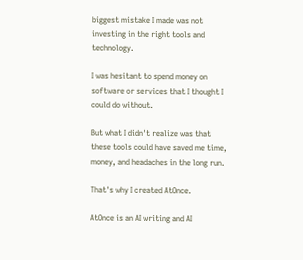biggest mistake I made was not investing in the right tools and technology.

I was hesitant to spend money on software or services that I thought I could do without.

But what I didn't realize was that these tools could have saved me time, money, and headaches in the long run.

That's why I created AtOnce.

AtOnce is an AI writing and AI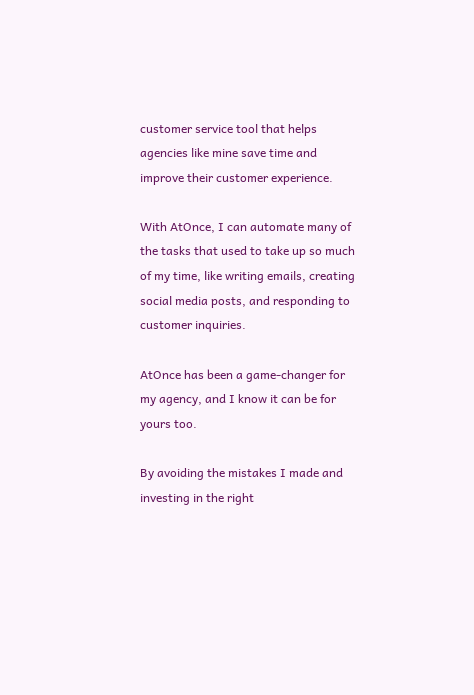customer service tool that helps agencies like mine save time and improve their customer experience.

With AtOnce, I can automate many of the tasks that used to take up so much of my time, like writing emails, creating social media posts, and responding to customer inquiries.

AtOnce has been a game-changer for my agency, and I know it can be for yours too.

By avoiding the mistakes I made and investing in the right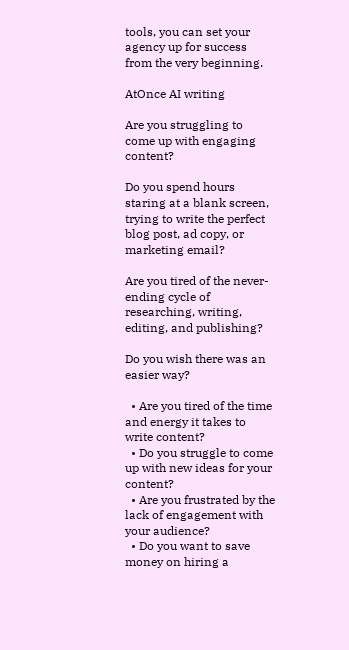tools, you can set your agency up for success from the very beginning.

AtOnce AI writing

Are you struggling to come up with engaging content?

Do you spend hours staring at a blank screen, trying to write the perfect blog post, ad copy, or marketing email?

Are you tired of the never-ending cycle of researching, writing, editing, and publishing?

Do you wish there was an easier way?

  • Are you tired of the time and energy it takes to write content?
  • Do you struggle to come up with new ideas for your content?
  • Are you frustrated by the lack of engagement with your audience?
  • Do you want to save money on hiring a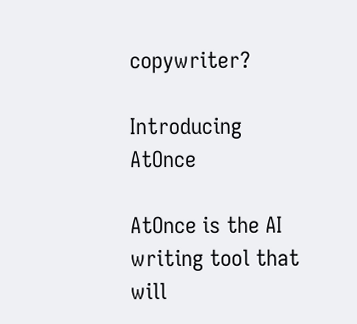copywriter?

Introducing AtOnce

AtOnce is the AI writing tool that will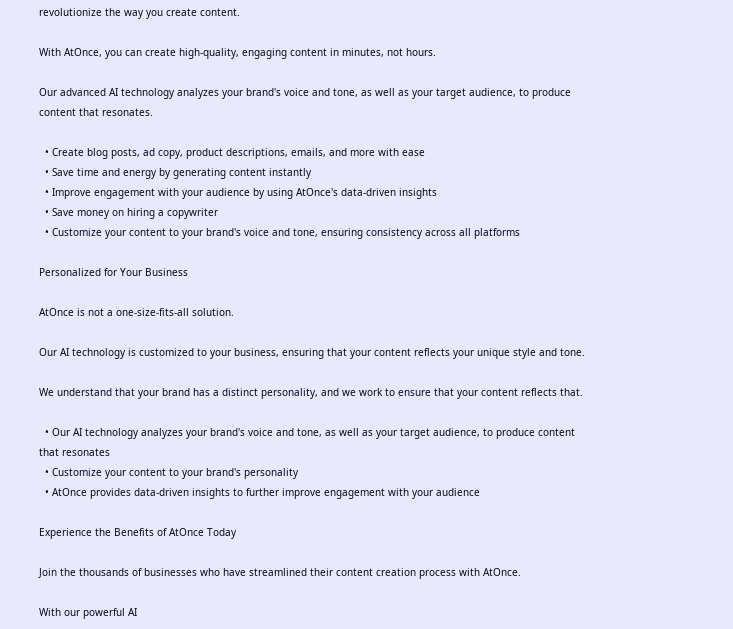revolutionize the way you create content.

With AtOnce, you can create high-quality, engaging content in minutes, not hours.

Our advanced AI technology analyzes your brand's voice and tone, as well as your target audience, to produce content that resonates.

  • Create blog posts, ad copy, product descriptions, emails, and more with ease
  • Save time and energy by generating content instantly
  • Improve engagement with your audience by using AtOnce's data-driven insights
  • Save money on hiring a copywriter
  • Customize your content to your brand's voice and tone, ensuring consistency across all platforms

Personalized for Your Business

AtOnce is not a one-size-fits-all solution.

Our AI technology is customized to your business, ensuring that your content reflects your unique style and tone.

We understand that your brand has a distinct personality, and we work to ensure that your content reflects that.

  • Our AI technology analyzes your brand's voice and tone, as well as your target audience, to produce content that resonates
  • Customize your content to your brand's personality
  • AtOnce provides data-driven insights to further improve engagement with your audience

Experience the Benefits of AtOnce Today

Join the thousands of businesses who have streamlined their content creation process with AtOnce.

With our powerful AI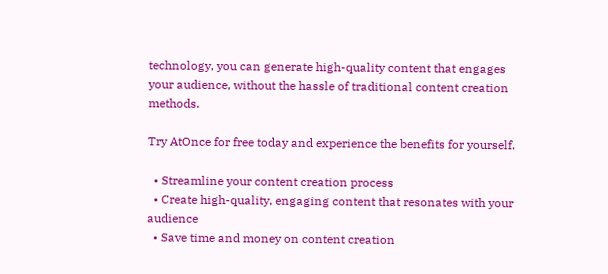technology, you can generate high-quality content that engages your audience, without the hassle of traditional content creation methods.

Try AtOnce for free today and experience the benefits for yourself.

  • Streamline your content creation process
  • Create high-quality, engaging content that resonates with your audience
  • Save time and money on content creation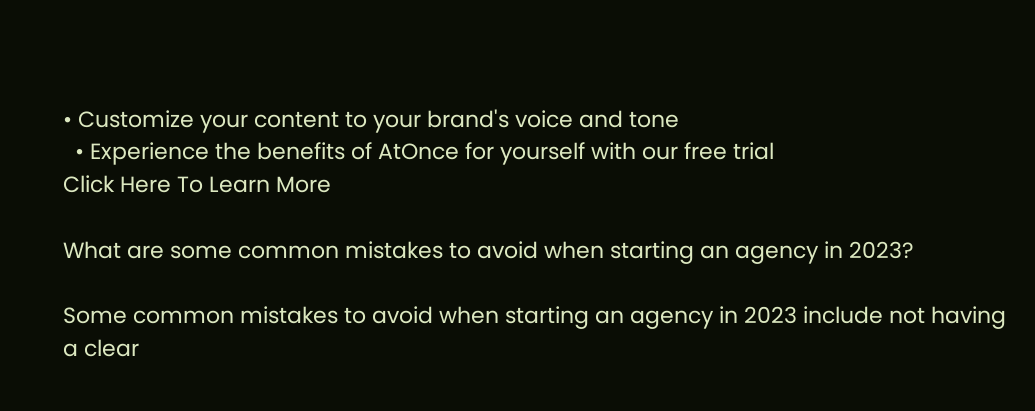• Customize your content to your brand's voice and tone
  • Experience the benefits of AtOnce for yourself with our free trial
Click Here To Learn More

What are some common mistakes to avoid when starting an agency in 2023?

Some common mistakes to avoid when starting an agency in 2023 include not having a clear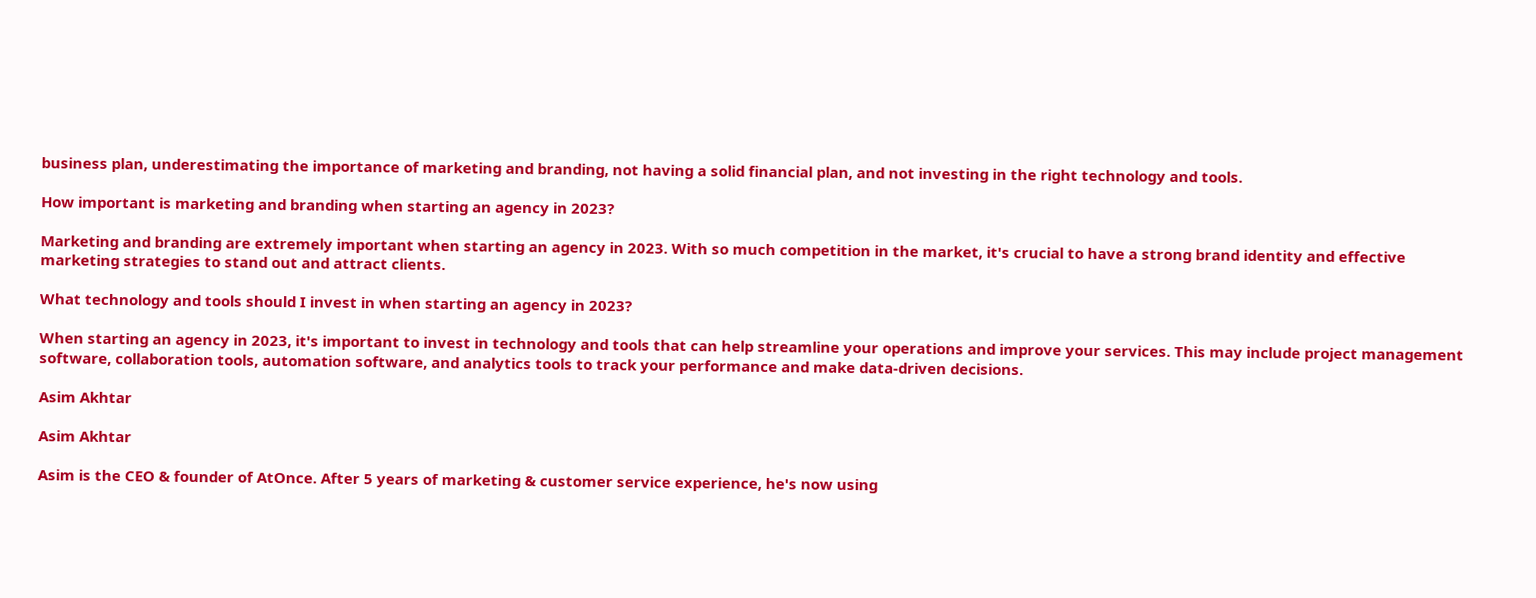business plan, underestimating the importance of marketing and branding, not having a solid financial plan, and not investing in the right technology and tools.

How important is marketing and branding when starting an agency in 2023?

Marketing and branding are extremely important when starting an agency in 2023. With so much competition in the market, it's crucial to have a strong brand identity and effective marketing strategies to stand out and attract clients.

What technology and tools should I invest in when starting an agency in 2023?

When starting an agency in 2023, it's important to invest in technology and tools that can help streamline your operations and improve your services. This may include project management software, collaboration tools, automation software, and analytics tools to track your performance and make data-driven decisions.

Asim Akhtar

Asim Akhtar

Asim is the CEO & founder of AtOnce. After 5 years of marketing & customer service experience, he's now using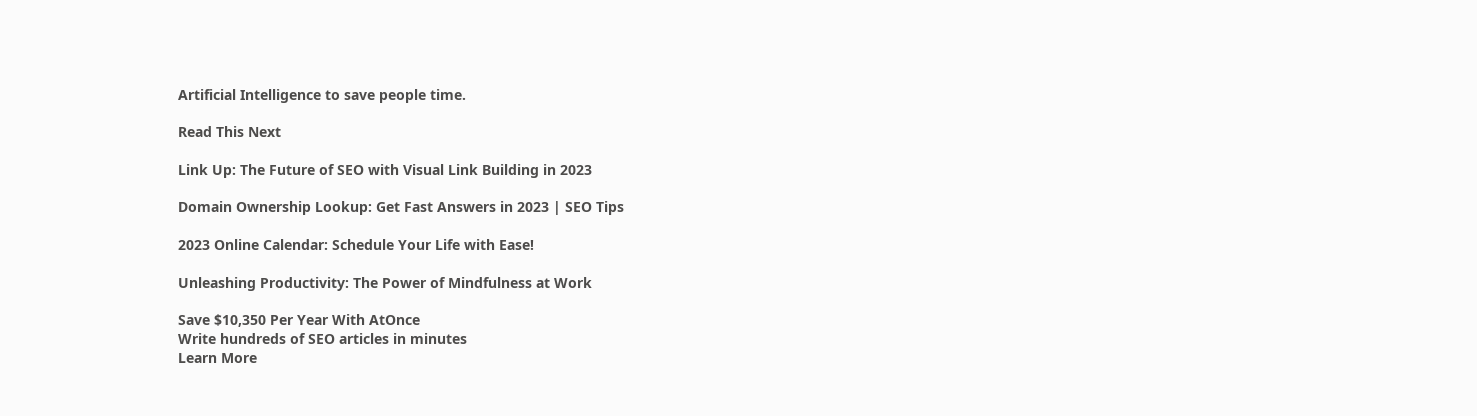Artificial Intelligence to save people time.

Read This Next

Link Up: The Future of SEO with Visual Link Building in 2023

Domain Ownership Lookup: Get Fast Answers in 2023 | SEO Tips

2023 Online Calendar: Schedule Your Life with Ease!

Unleashing Productivity: The Power of Mindfulness at Work

Save $10,350 Per Year With AtOnce
Write hundreds of SEO articles in minutes
Learn More